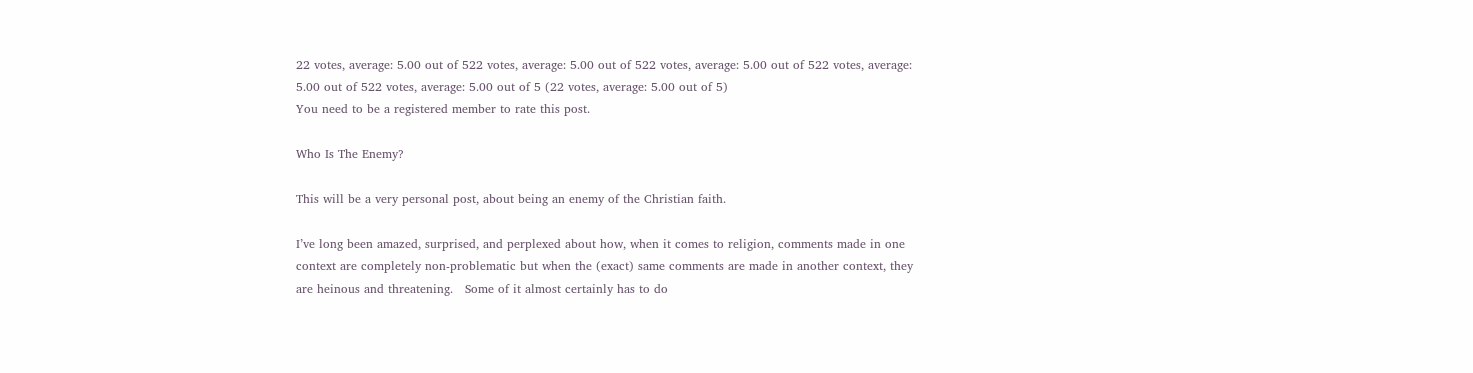22 votes, average: 5.00 out of 522 votes, average: 5.00 out of 522 votes, average: 5.00 out of 522 votes, average: 5.00 out of 522 votes, average: 5.00 out of 5 (22 votes, average: 5.00 out of 5)
You need to be a registered member to rate this post.

Who Is The Enemy?

This will be a very personal post, about being an enemy of the Christian faith.

I’ve long been amazed, surprised, and perplexed about how, when it comes to religion, comments made in one context are completely non-problematic but when the (exact) same comments are made in another context, they are heinous and threatening.   Some of it almost certainly has to do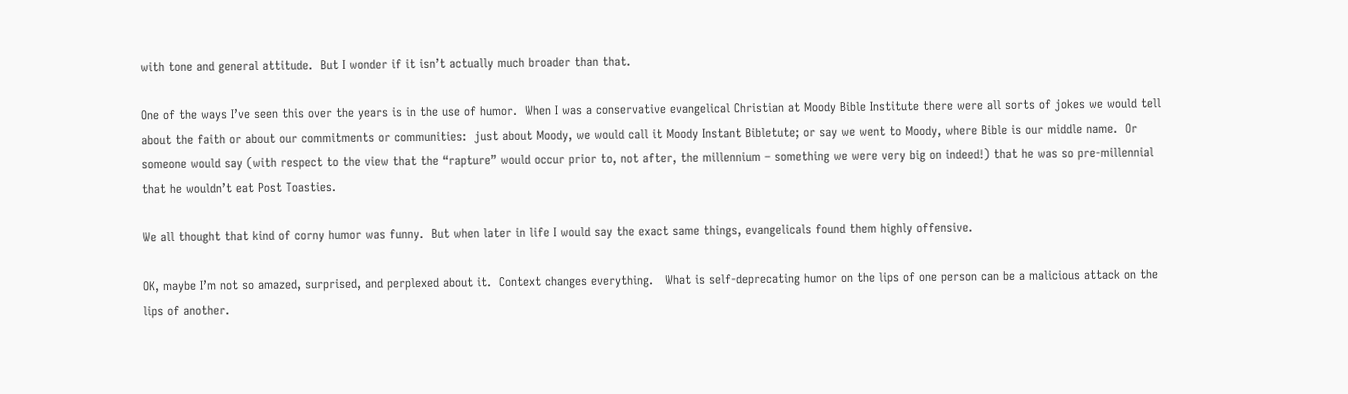with tone and general attitude.  But I wonder if it isn’t actually much broader than that.

One of the ways I’ve seen this over the years is in the use of humor.  When I was a conservative evangelical Christian at Moody Bible Institute there were all sorts of jokes we would tell about the faith or about our commitments or communities:  just about Moody, we would call it Moody Instant Bibletute; or say we went to Moody, where Bible is our middle name.  Or someone would say (with respect to the view that the “rapture” would occur prior to, not after, the millennium – something we were very big on indeed!) that he was so pre-millennial that he wouldn’t eat Post Toasties.

We all thought that kind of corny humor was funny.  But when later in life I would say the exact same things, evangelicals found them highly offensive.

OK, maybe I’m not so amazed, surprised, and perplexed about it.  Context changes everything.   What is self-deprecating humor on the lips of one person can be a malicious attack on the lips of another.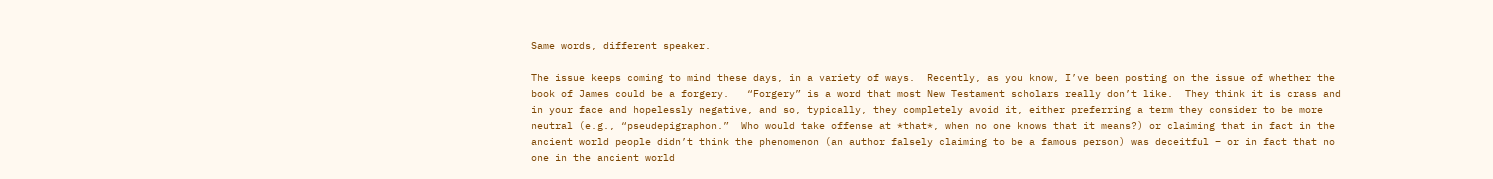Same words, different speaker.

The issue keeps coming to mind these days, in a variety of ways.  Recently, as you know, I’ve been posting on the issue of whether the book of James could be a forgery.   “Forgery” is a word that most New Testament scholars really don’t like.  They think it is crass and in your face and hopelessly negative, and so, typically, they completely avoid it, either preferring a term they consider to be more neutral (e.g., “pseudepigraphon.”  Who would take offense at *that*, when no one knows that it means?) or claiming that in fact in the ancient world people didn’t think the phenomenon (an author falsely claiming to be a famous person) was deceitful – or in fact that no one in the ancient world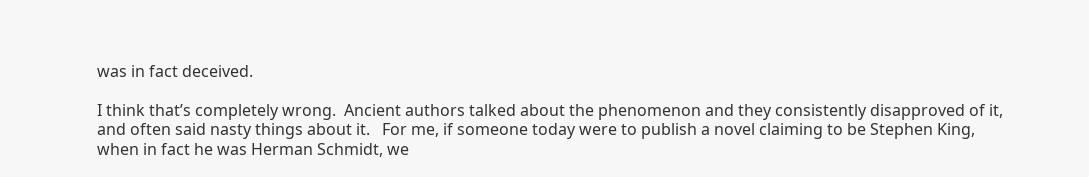was in fact deceived.

I think that’s completely wrong.  Ancient authors talked about the phenomenon and they consistently disapproved of it, and often said nasty things about it.   For me, if someone today were to publish a novel claiming to be Stephen King, when in fact he was Herman Schmidt, we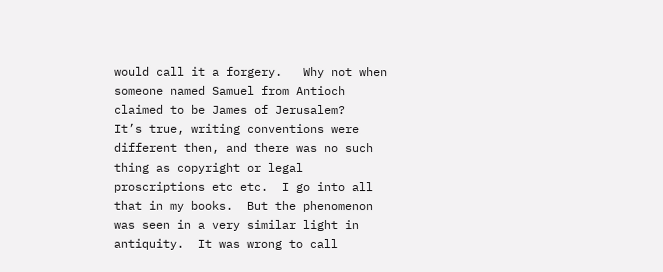would call it a forgery.   Why not when someone named Samuel from Antioch claimed to be James of Jerusalem?   It’s true, writing conventions were different then, and there was no such thing as copyright or legal proscriptions etc etc.  I go into all that in my books.  But the phenomenon was seen in a very similar light in antiquity.  It was wrong to call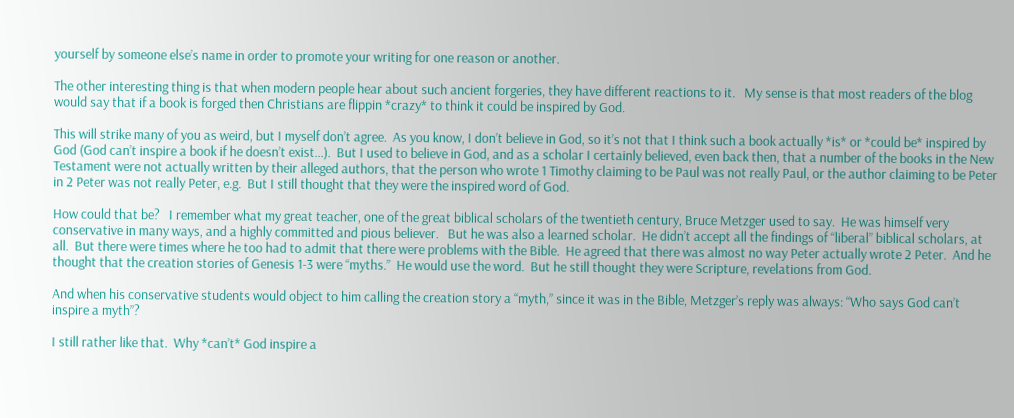yourself by someone else’s name in order to promote your writing for one reason or another.

The other interesting thing is that when modern people hear about such ancient forgeries, they have different reactions to it.   My sense is that most readers of the blog would say that if a book is forged then Christians are flippin *crazy* to think it could be inspired by God.

This will strike many of you as weird, but I myself don’t agree.  As you know, I don’t believe in God, so it’s not that I think such a book actually *is* or *could be* inspired by God (God can’t inspire a book if he doesn’t exist…).  But I used to believe in God, and as a scholar I certainly believed, even back then, that a number of the books in the New Testament were not actually written by their alleged authors, that the person who wrote 1 Timothy claiming to be Paul was not really Paul, or the author claiming to be Peter in 2 Peter was not really Peter, e.g.  But I still thought that they were the inspired word of God.

How could that be?   I remember what my great teacher, one of the great biblical scholars of the twentieth century, Bruce Metzger used to say.  He was himself very conservative in many ways, and a highly committed and pious believer.   But he was also a learned scholar.  He didn’t accept all the findings of “liberal” biblical scholars, at all.  But there were times where he too had to admit that there were problems with the Bible.  He agreed that there was almost no way Peter actually wrote 2 Peter.  And he thought that the creation stories of Genesis 1-3 were “myths.”  He would use the word.  But he still thought they were Scripture, revelations from God.

And when his conservative students would object to him calling the creation story a “myth,” since it was in the Bible, Metzger’s reply was always: “Who says God can’t inspire a myth”?

I still rather like that.  Why *can’t* God inspire a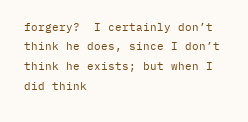forgery?  I certainly don’t think he does, since I don’t think he exists; but when I did think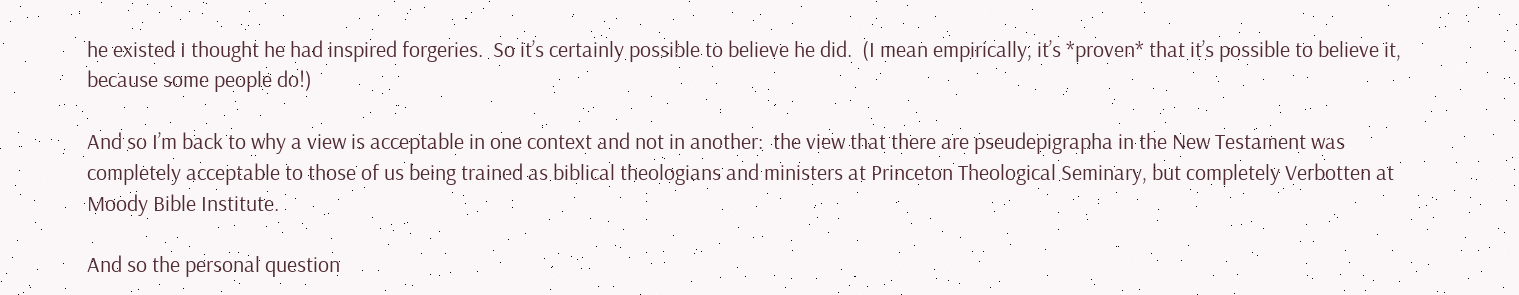he existed I thought he had inspired forgeries.  So it’s certainly possible to believe he did.  (I mean empirically, it’s *proven* that it’s possible to believe it, because some people do!)

And so I’m back to why a view is acceptable in one context and not in another:  the view that there are pseudepigrapha in the New Testament was completely acceptable to those of us being trained as biblical theologians and ministers at Princeton Theological Seminary, but completely Verbotten at Moody Bible Institute.

And so the personal question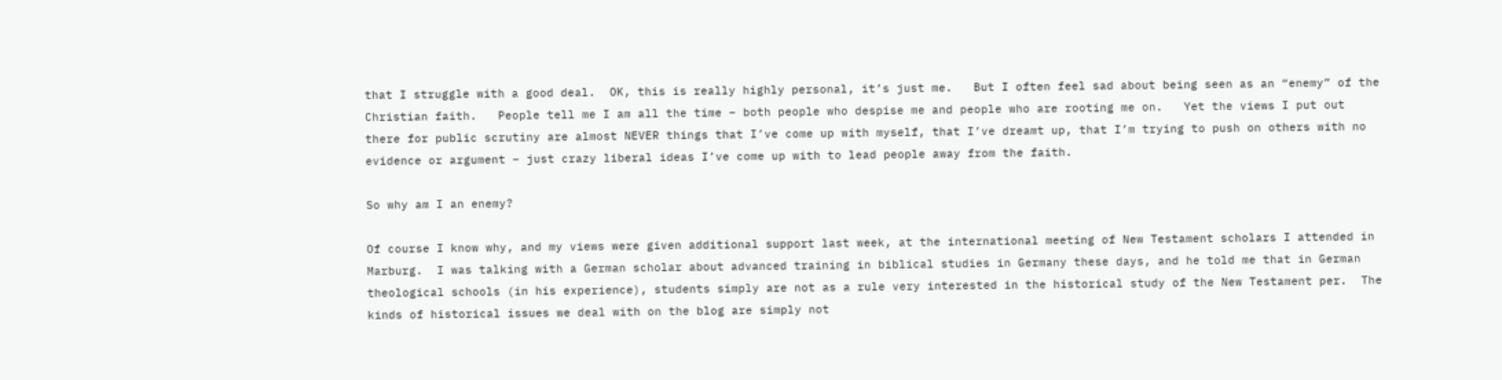that I struggle with a good deal.  OK, this is really highly personal, it’s just me.   But I often feel sad about being seen as an “enemy” of the Christian faith.   People tell me I am all the time – both people who despise me and people who are rooting me on.   Yet the views I put out there for public scrutiny are almost NEVER things that I’ve come up with myself, that I’ve dreamt up, that I’m trying to push on others with no evidence or argument – just crazy liberal ideas I’ve come up with to lead people away from the faith.

So why am I an enemy?

Of course I know why, and my views were given additional support last week, at the international meeting of New Testament scholars I attended in Marburg.  I was talking with a German scholar about advanced training in biblical studies in Germany these days, and he told me that in German theological schools (in his experience), students simply are not as a rule very interested in the historical study of the New Testament per.  The kinds of historical issues we deal with on the blog are simply not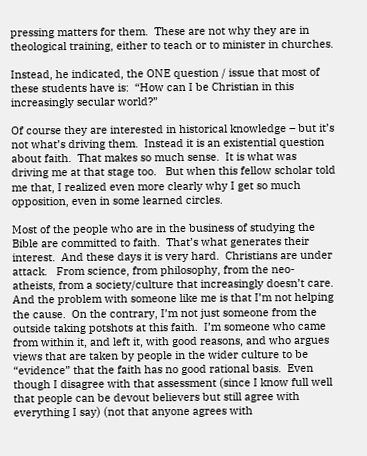pressing matters for them.  These are not why they are in theological training, either to teach or to minister in churches.

Instead, he indicated, the ONE question / issue that most of these students have is:  “How can I be Christian in this increasingly secular world?”

Of course they are interested in historical knowledge – but it’s not what’s driving them.  Instead it is an existential question about faith.  That makes so much sense.  It is what was driving me at that stage too.   But when this fellow scholar told me that, I realized even more clearly why I get so much opposition, even in some learned circles.

Most of the people who are in the business of studying the Bible are committed to faith.  That’s what generates their interest.  And these days it is very hard.  Christians are under attack.   From science, from philosophy, from the neo-atheists, from a society/culture that increasingly doesn’t care.   And the problem with someone like me is that I’m not helping the cause.  On the contrary, I’m not just someone from the outside taking potshots at this faith.  I’m someone who came from within it, and left it, with good reasons, and who argues views that are taken by people in the wider culture to be “evidence” that the faith has no good rational basis.  Even though I disagree with that assessment (since I know full well that people can be devout believers but still agree with everything I say) (not that anyone agrees with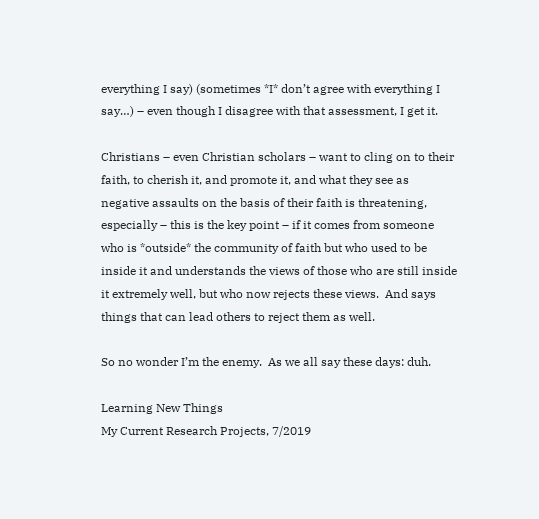everything I say) (sometimes *I* don’t agree with everything I say…) – even though I disagree with that assessment, I get it.

Christians – even Christian scholars – want to cling on to their faith, to cherish it, and promote it, and what they see as negative assaults on the basis of their faith is threatening, especially – this is the key point – if it comes from someone who is *outside* the community of faith but who used to be inside it and understands the views of those who are still inside it extremely well, but who now rejects these views.  And says things that can lead others to reject them as well.

So no wonder I’m the enemy.  As we all say these days: duh.

Learning New Things
My Current Research Projects, 7/2019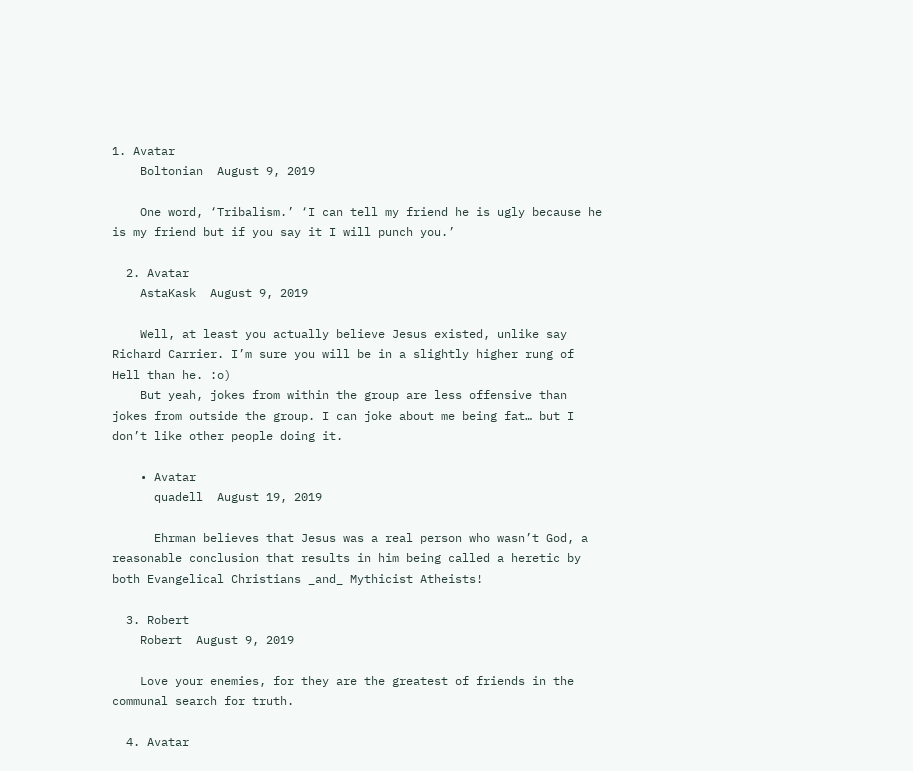1. Avatar
    Boltonian  August 9, 2019

    One word, ‘Tribalism.’ ‘I can tell my friend he is ugly because he is my friend but if you say it I will punch you.’

  2. Avatar
    AstaKask  August 9, 2019

    Well, at least you actually believe Jesus existed, unlike say Richard Carrier. I’m sure you will be in a slightly higher rung of Hell than he. :o)
    But yeah, jokes from within the group are less offensive than jokes from outside the group. I can joke about me being fat… but I don’t like other people doing it.

    • Avatar
      quadell  August 19, 2019

      Ehrman believes that Jesus was a real person who wasn’t God, a reasonable conclusion that results in him being called a heretic by both Evangelical Christians _and_ Mythicist Atheists!

  3. Robert
    Robert  August 9, 2019

    Love your enemies, for they are the greatest of friends in the communal search for truth.

  4. Avatar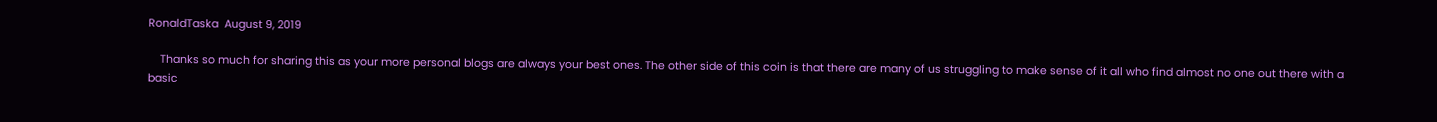RonaldTaska  August 9, 2019

    Thanks so much for sharing this as your more personal blogs are always your best ones. The other side of this coin is that there are many of us struggling to make sense of it all who find almost no one out there with a basic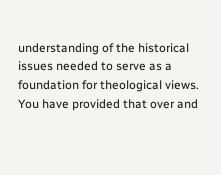understanding of the historical issues needed to serve as a foundation for theological views. You have provided that over and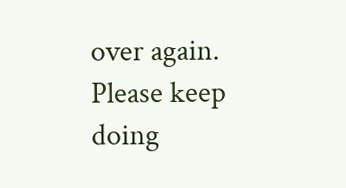over again. Please keep doing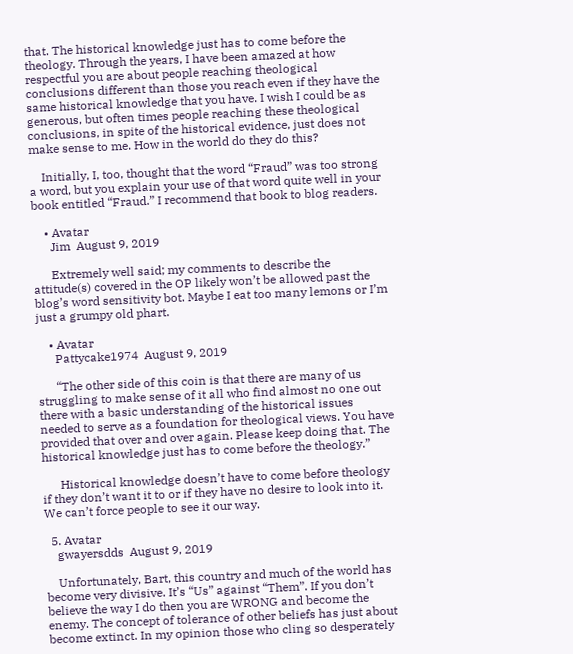that. The historical knowledge just has to come before the theology. Through the years, I have been amazed at how respectful you are about people reaching theological conclusions different than those you reach even if they have the same historical knowledge that you have. I wish I could be as generous, but often times people reaching these theological conclusions, in spite of the historical evidence, just does not make sense to me. How in the world do they do this?

    Initially, I, too, thought that the word “Fraud” was too strong a word, but you explain your use of that word quite well in your book entitled “Fraud.” I recommend that book to blog readers.

    • Avatar
      Jim  August 9, 2019

      Extremely well said; my comments to describe the attitude(s) covered in the OP likely won’t be allowed past the blog’s word sensitivity bot. Maybe I eat too many lemons or I’m just a grumpy old phart.

    • Avatar
      Pattycake1974  August 9, 2019

      “The other side of this coin is that there are many of us struggling to make sense of it all who find almost no one out there with a basic understanding of the historical issues needed to serve as a foundation for theological views. You have provided that over and over again. Please keep doing that. The historical knowledge just has to come before the theology.”

      Historical knowledge doesn’t have to come before theology if they don’t want it to or if they have no desire to look into it. We can’t force people to see it our way.

  5. Avatar
    gwayersdds  August 9, 2019

    Unfortunately, Bart, this country and much of the world has become very divisive. It’s “Us” against “Them”. If you don’t believe the way I do then you are WRONG and become the enemy. The concept of tolerance of other beliefs has just about become extinct. In my opinion those who cling so desperately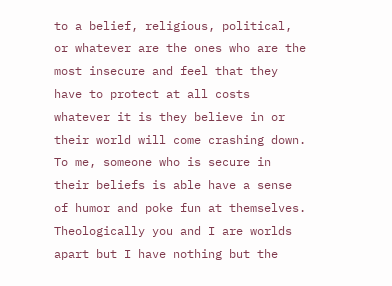to a belief, religious, political, or whatever are the ones who are the most insecure and feel that they have to protect at all costs whatever it is they believe in or their world will come crashing down. To me, someone who is secure in their beliefs is able have a sense of humor and poke fun at themselves. Theologically you and I are worlds apart but I have nothing but the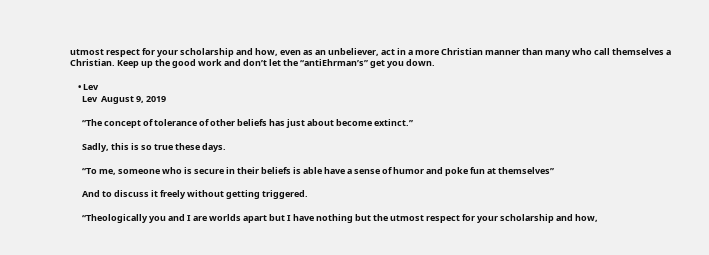utmost respect for your scholarship and how, even as an unbeliever, act in a more Christian manner than many who call themselves a Christian. Keep up the good work and don’t let the “antiEhrman’s” get you down.

    • Lev
      Lev  August 9, 2019

      “The concept of tolerance of other beliefs has just about become extinct.”

      Sadly, this is so true these days.

      “To me, someone who is secure in their beliefs is able have a sense of humor and poke fun at themselves”

      And to discuss it freely without getting triggered.

      “Theologically you and I are worlds apart but I have nothing but the utmost respect for your scholarship and how,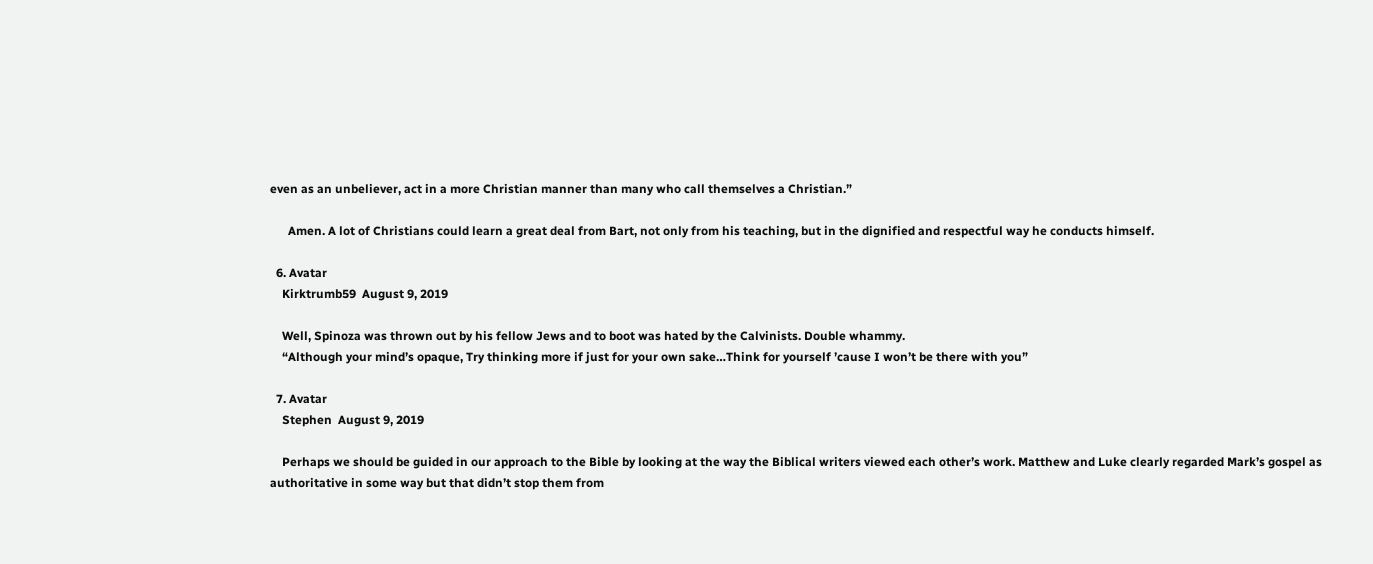even as an unbeliever, act in a more Christian manner than many who call themselves a Christian.”

      Amen. A lot of Christians could learn a great deal from Bart, not only from his teaching, but in the dignified and respectful way he conducts himself.

  6. Avatar
    Kirktrumb59  August 9, 2019

    Well, Spinoza was thrown out by his fellow Jews and to boot was hated by the Calvinists. Double whammy.
    “Although your mind’s opaque, Try thinking more if just for your own sake…Think for yourself ’cause I won’t be there with you”

  7. Avatar
    Stephen  August 9, 2019

    Perhaps we should be guided in our approach to the Bible by looking at the way the Biblical writers viewed each other’s work. Matthew and Luke clearly regarded Mark’s gospel as authoritative in some way but that didn’t stop them from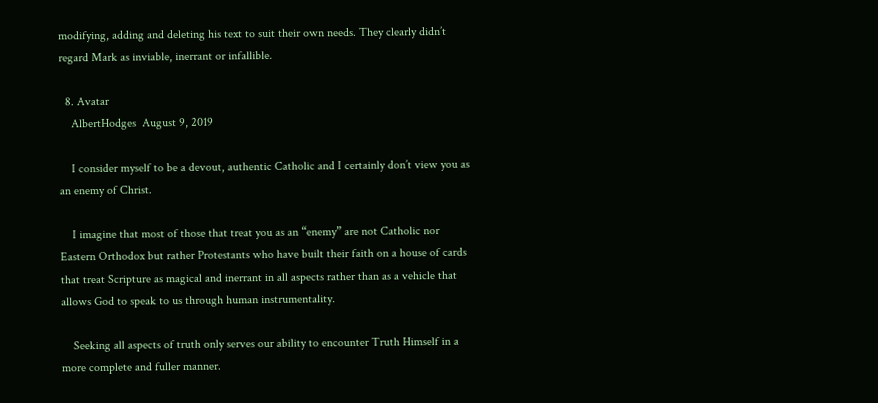modifying, adding and deleting his text to suit their own needs. They clearly didn’t regard Mark as inviable, inerrant or infallible.

  8. Avatar
    AlbertHodges  August 9, 2019

    I consider myself to be a devout, authentic Catholic and I certainly don’t view you as an enemy of Christ.

    I imagine that most of those that treat you as an “enemy” are not Catholic nor Eastern Orthodox but rather Protestants who have built their faith on a house of cards that treat Scripture as magical and inerrant in all aspects rather than as a vehicle that allows God to speak to us through human instrumentality.

    Seeking all aspects of truth only serves our ability to encounter Truth Himself in a more complete and fuller manner.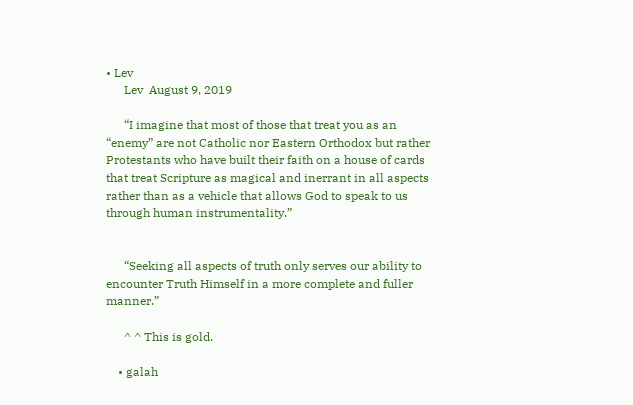• Lev
      Lev  August 9, 2019

      “I imagine that most of those that treat you as an “enemy” are not Catholic nor Eastern Orthodox but rather Protestants who have built their faith on a house of cards that treat Scripture as magical and inerrant in all aspects rather than as a vehicle that allows God to speak to us through human instrumentality.”


      “Seeking all aspects of truth only serves our ability to encounter Truth Himself in a more complete and fuller manner.”

      ^ ^ This is gold.

    • galah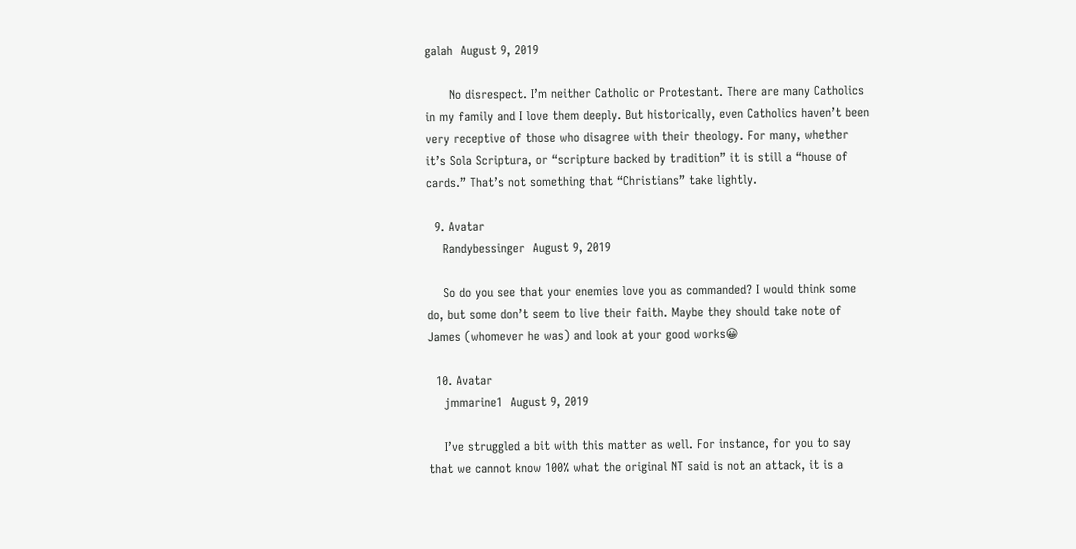galah  August 9, 2019

      No disrespect. I’m neither Catholic or Protestant. There are many Catholics in my family and I love them deeply. But historically, even Catholics haven’t been very receptive of those who disagree with their theology. For many, whether it’s Sola Scriptura, or “scripture backed by tradition” it is still a “house of cards.” That’s not something that “Christians” take lightly.

  9. Avatar
    Randybessinger  August 9, 2019

    So do you see that your enemies love you as commanded? I would think some do, but some don’t seem to live their faith. Maybe they should take note of James (whomever he was) and look at your good works😀

  10. Avatar
    jmmarine1  August 9, 2019

    I’ve struggled a bit with this matter as well. For instance, for you to say that we cannot know 100% what the original NT said is not an attack, it is a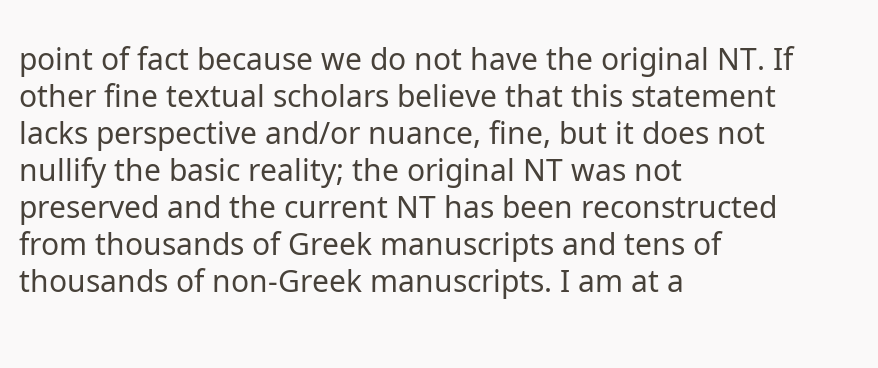point of fact because we do not have the original NT. If other fine textual scholars believe that this statement lacks perspective and/or nuance, fine, but it does not nullify the basic reality; the original NT was not preserved and the current NT has been reconstructed from thousands of Greek manuscripts and tens of thousands of non-Greek manuscripts. I am at a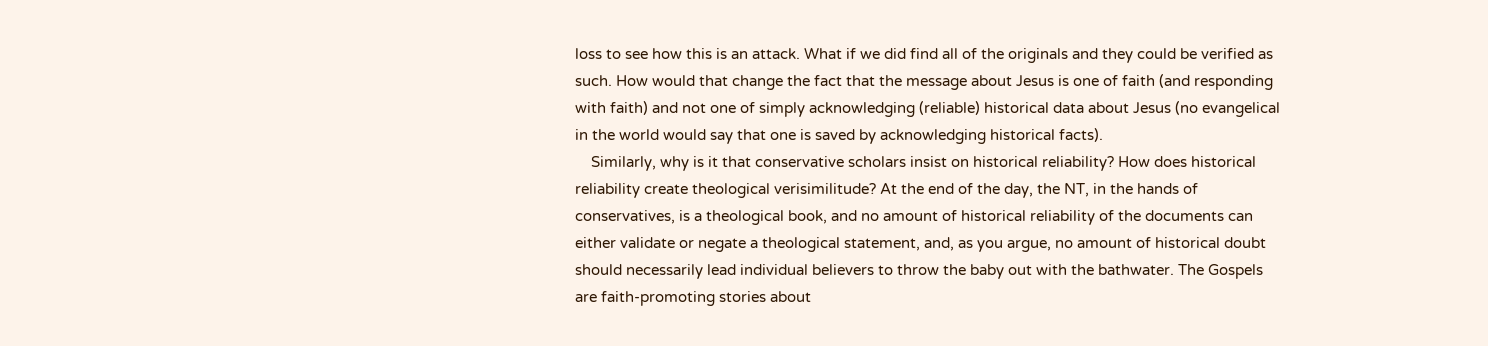loss to see how this is an attack. What if we did find all of the originals and they could be verified as such. How would that change the fact that the message about Jesus is one of faith (and responding with faith) and not one of simply acknowledging (reliable) historical data about Jesus (no evangelical in the world would say that one is saved by acknowledging historical facts).
    Similarly, why is it that conservative scholars insist on historical reliability? How does historical reliability create theological verisimilitude? At the end of the day, the NT, in the hands of conservatives, is a theological book, and no amount of historical reliability of the documents can either validate or negate a theological statement, and, as you argue, no amount of historical doubt should necessarily lead individual believers to throw the baby out with the bathwater. The Gospels are faith-promoting stories about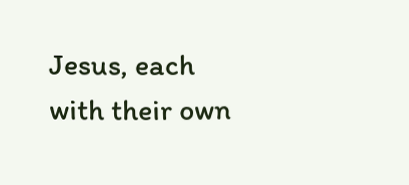Jesus, each with their own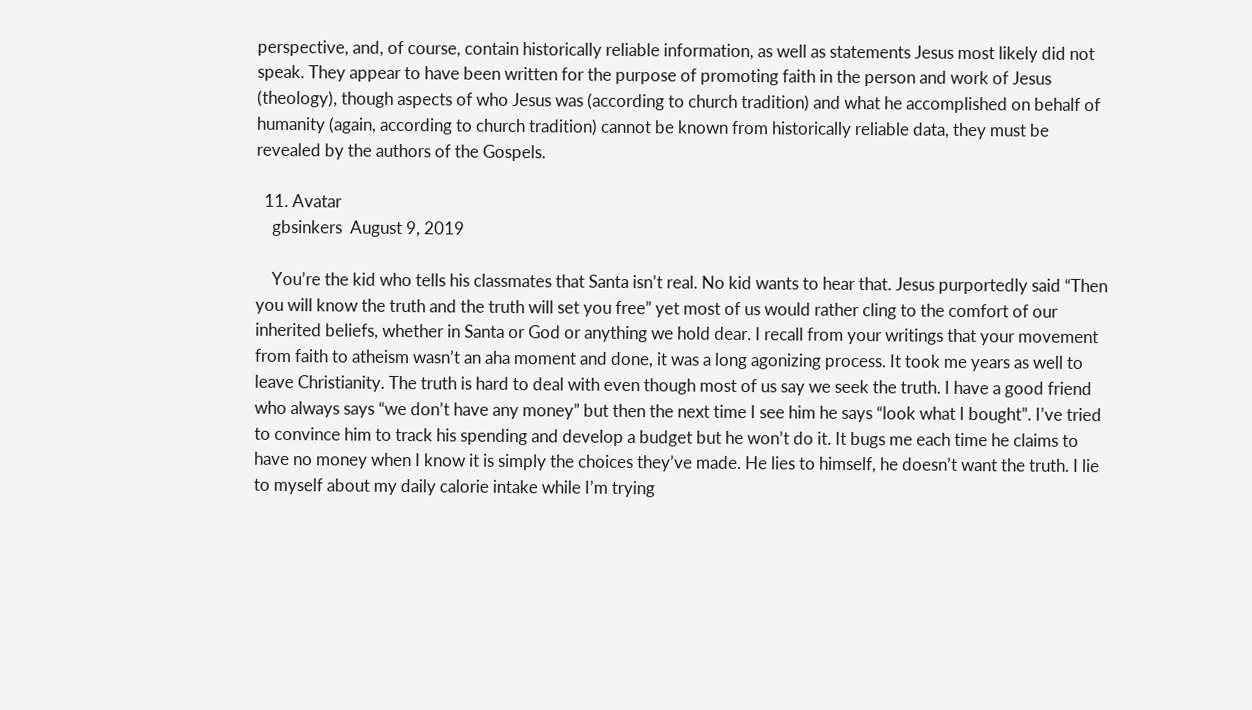perspective, and, of course, contain historically reliable information, as well as statements Jesus most likely did not speak. They appear to have been written for the purpose of promoting faith in the person and work of Jesus (theology), though aspects of who Jesus was (according to church tradition) and what he accomplished on behalf of humanity (again, according to church tradition) cannot be known from historically reliable data, they must be revealed by the authors of the Gospels.

  11. Avatar
    gbsinkers  August 9, 2019

    You’re the kid who tells his classmates that Santa isn’t real. No kid wants to hear that. Jesus purportedly said “Then you will know the truth and the truth will set you free” yet most of us would rather cling to the comfort of our inherited beliefs, whether in Santa or God or anything we hold dear. I recall from your writings that your movement from faith to atheism wasn’t an aha moment and done, it was a long agonizing process. It took me years as well to leave Christianity. The truth is hard to deal with even though most of us say we seek the truth. I have a good friend who always says “we don’t have any money” but then the next time I see him he says “look what I bought”. I’ve tried to convince him to track his spending and develop a budget but he won’t do it. It bugs me each time he claims to have no money when I know it is simply the choices they’ve made. He lies to himself, he doesn’t want the truth. I lie to myself about my daily calorie intake while I’m trying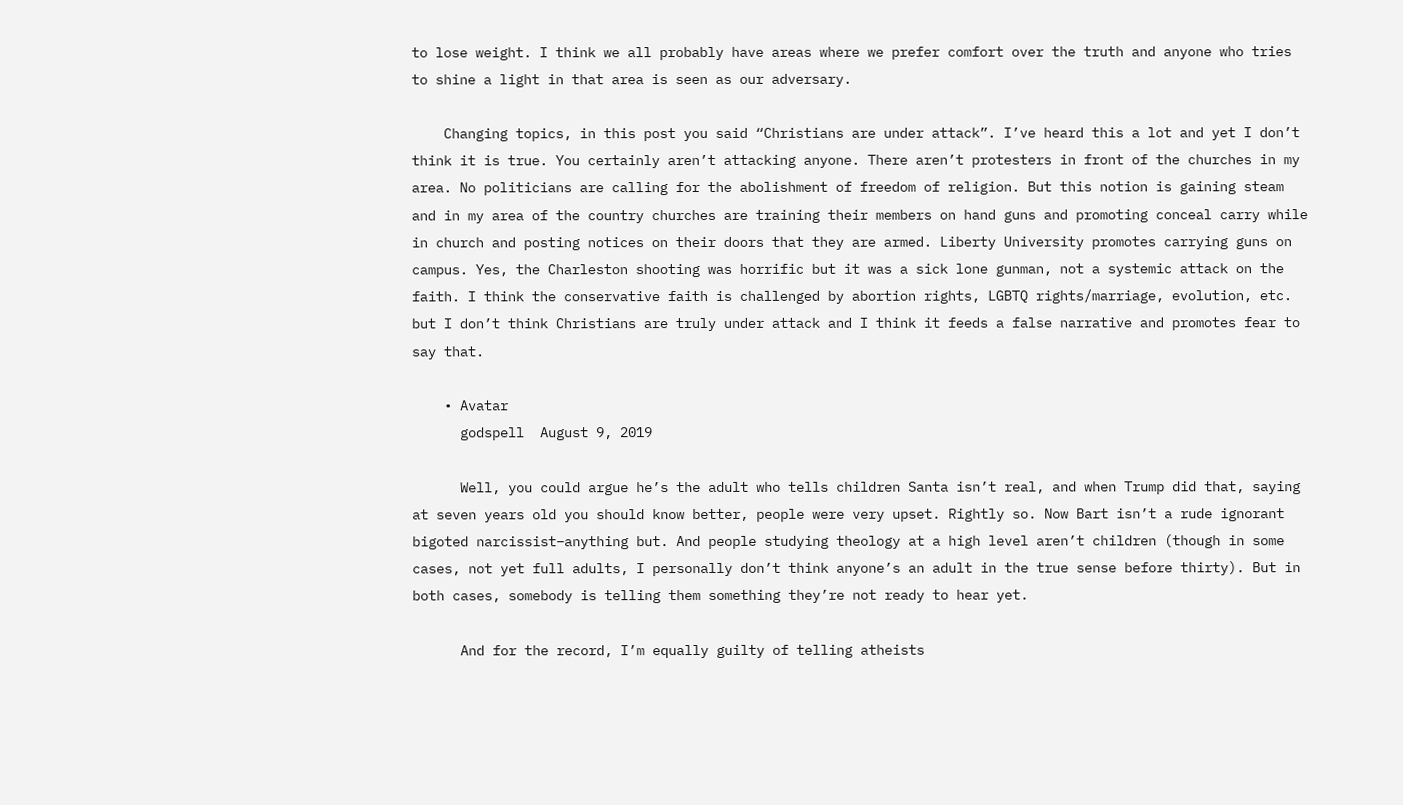to lose weight. I think we all probably have areas where we prefer comfort over the truth and anyone who tries to shine a light in that area is seen as our adversary.

    Changing topics, in this post you said “Christians are under attack”. I’ve heard this a lot and yet I don’t think it is true. You certainly aren’t attacking anyone. There aren’t protesters in front of the churches in my area. No politicians are calling for the abolishment of freedom of religion. But this notion is gaining steam and in my area of the country churches are training their members on hand guns and promoting conceal carry while in church and posting notices on their doors that they are armed. Liberty University promotes carrying guns on campus. Yes, the Charleston shooting was horrific but it was a sick lone gunman, not a systemic attack on the faith. I think the conservative faith is challenged by abortion rights, LGBTQ rights/marriage, evolution, etc. but I don’t think Christians are truly under attack and I think it feeds a false narrative and promotes fear to say that.

    • Avatar
      godspell  August 9, 2019

      Well, you could argue he’s the adult who tells children Santa isn’t real, and when Trump did that, saying at seven years old you should know better, people were very upset. Rightly so. Now Bart isn’t a rude ignorant bigoted narcissist–anything but. And people studying theology at a high level aren’t children (though in some cases, not yet full adults, I personally don’t think anyone’s an adult in the true sense before thirty). But in both cases, somebody is telling them something they’re not ready to hear yet.

      And for the record, I’m equally guilty of telling atheists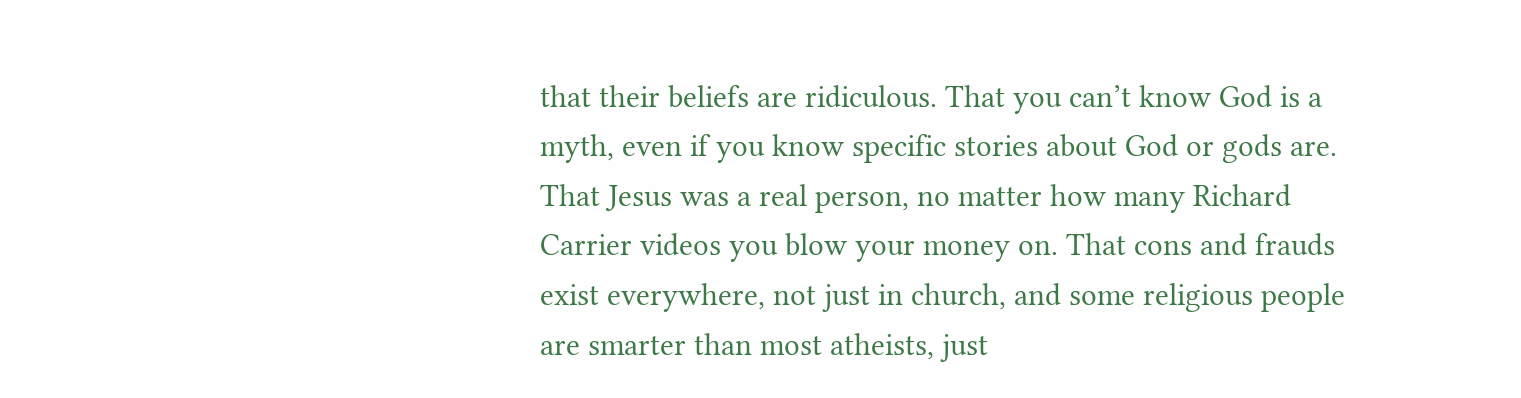that their beliefs are ridiculous. That you can’t know God is a myth, even if you know specific stories about God or gods are. That Jesus was a real person, no matter how many Richard Carrier videos you blow your money on. That cons and frauds exist everywhere, not just in church, and some religious people are smarter than most atheists, just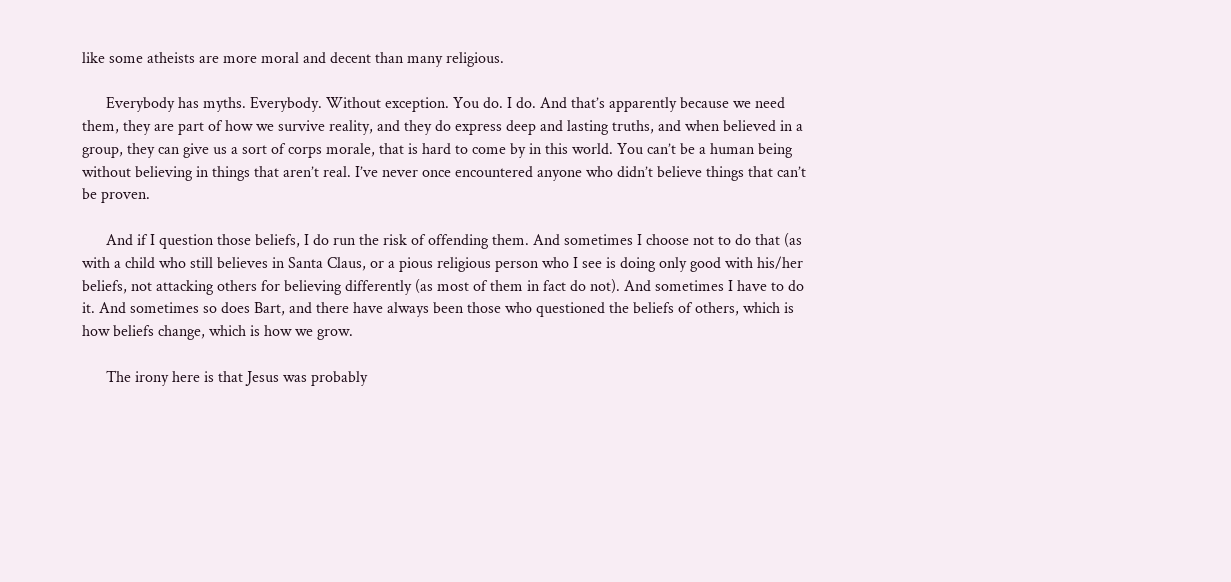like some atheists are more moral and decent than many religious.

      Everybody has myths. Everybody. Without exception. You do. I do. And that’s apparently because we need them, they are part of how we survive reality, and they do express deep and lasting truths, and when believed in a group, they can give us a sort of corps morale, that is hard to come by in this world. You can’t be a human being without believing in things that aren’t real. I’ve never once encountered anyone who didn’t believe things that can’t be proven.

      And if I question those beliefs, I do run the risk of offending them. And sometimes I choose not to do that (as with a child who still believes in Santa Claus, or a pious religious person who I see is doing only good with his/her beliefs, not attacking others for believing differently (as most of them in fact do not). And sometimes I have to do it. And sometimes so does Bart, and there have always been those who questioned the beliefs of others, which is how beliefs change, which is how we grow.

      The irony here is that Jesus was probably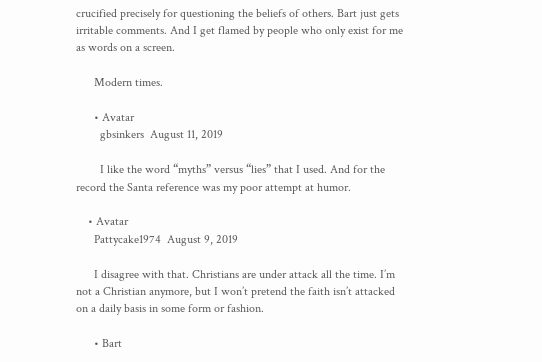crucified precisely for questioning the beliefs of others. Bart just gets irritable comments. And I get flamed by people who only exist for me as words on a screen.

      Modern times.

      • Avatar
        gbsinkers  August 11, 2019

        I like the word “myths” versus “lies” that I used. And for the record the Santa reference was my poor attempt at humor.

    • Avatar
      Pattycake1974  August 9, 2019

      I disagree with that. Christians are under attack all the time. I’m not a Christian anymore, but I won’t pretend the faith isn’t attacked on a daily basis in some form or fashion.

      • Bart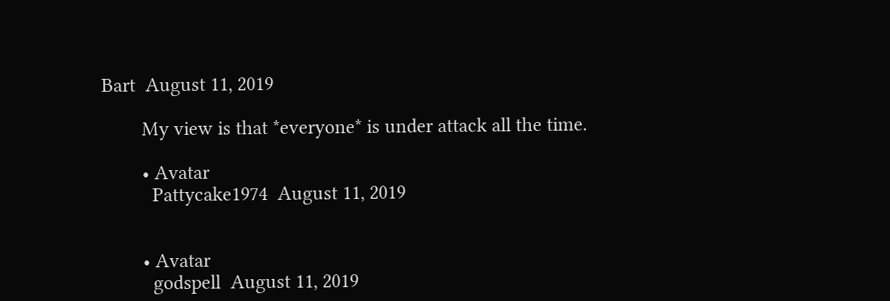Bart  August 11, 2019

        My view is that *everyone* is under attack all the time.

        • Avatar
          Pattycake1974  August 11, 2019


        • Avatar
          godspell  August 11, 2019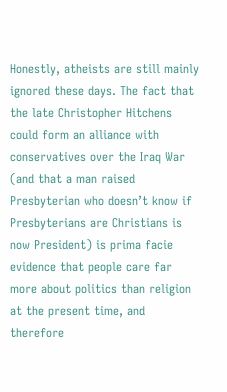Honestly, atheists are still mainly ignored these days. The fact that the late Christopher Hitchens could form an alliance with conservatives over the Iraq War (and that a man raised Presbyterian who doesn’t know if Presbyterians are Christians is now President) is prima facie evidence that people care far more about politics than religion at the present time, and therefore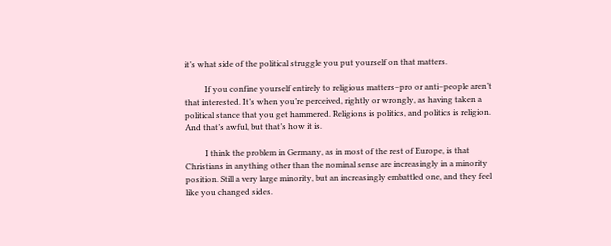it’s what side of the political struggle you put yourself on that matters.

          If you confine yourself entirely to religious matters–pro or anti–people aren’t that interested. It’s when you’re perceived, rightly or wrongly, as having taken a political stance that you get hammered. Religions is politics, and politics is religion. And that’s awful, but that’s how it is.

          I think the problem in Germany, as in most of the rest of Europe, is that Christians in anything other than the nominal sense are increasingly in a minority position. Still a very large minority, but an increasingly embattled one, and they feel like you changed sides.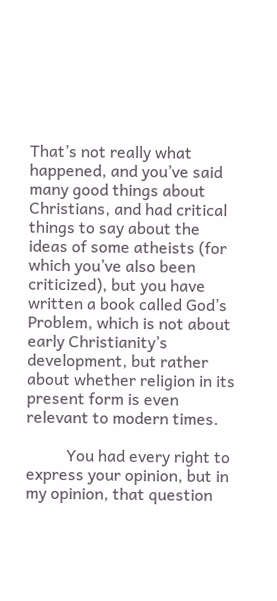That’s not really what happened, and you’ve said many good things about Christians, and had critical things to say about the ideas of some atheists (for which you’ve also been criticized), but you have written a book called God’s Problem, which is not about early Christianity’s development, but rather about whether religion in its present form is even relevant to modern times.

          You had every right to express your opinion, but in my opinion, that question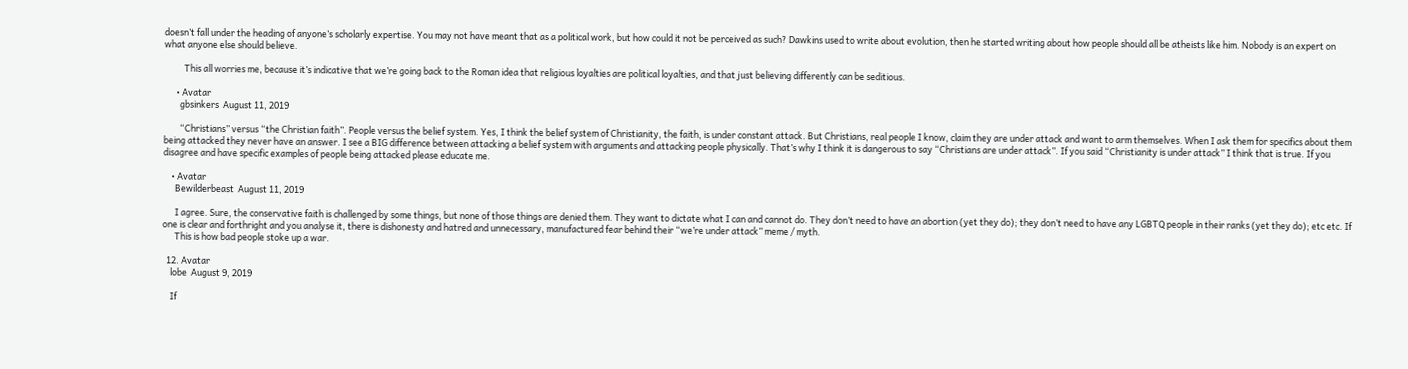doesn’t fall under the heading of anyone’s scholarly expertise. You may not have meant that as a political work, but how could it not be perceived as such? Dawkins used to write about evolution, then he started writing about how people should all be atheists like him. Nobody is an expert on what anyone else should believe.

          This all worries me, because it’s indicative that we’re going back to the Roman idea that religious loyalties are political loyalties, and that just believing differently can be seditious.

      • Avatar
        gbsinkers  August 11, 2019

        “Christians” versus “the Christian faith”. People versus the belief system. Yes, I think the belief system of Christianity, the faith, is under constant attack. But Christians, real people I know, claim they are under attack and want to arm themselves. When I ask them for specifics about them being attacked they never have an answer. I see a BIG difference between attacking a belief system with arguments and attacking people physically. That’s why I think it is dangerous to say “Christians are under attack”. If you said “Christianity is under attack” I think that is true. If you disagree and have specific examples of people being attacked please educate me.

    • Avatar
      Bewilderbeast  August 11, 2019

      I agree. Sure, the conservative faith is challenged by some things, but none of those things are denied them. They want to dictate what I can and cannot do. They don’t need to have an abortion (yet they do); they don’t need to have any LGBTQ people in their ranks (yet they do); etc etc. If one is clear and forthright and you analyse it, there is dishonesty and hatred and unnecessary, manufactured fear behind their “we’re under attack” meme / myth.
      This is how bad people stoke up a war.

  12. Avatar
    lobe  August 9, 2019

    If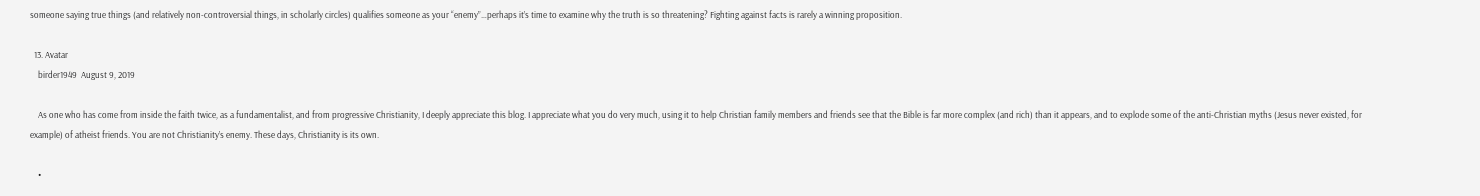someone saying true things (and relatively non-controversial things, in scholarly circles) qualifies someone as your “enemy”…perhaps it’s time to examine why the truth is so threatening? Fighting against facts is rarely a winning proposition.

  13. Avatar
    birder1949  August 9, 2019

    As one who has come from inside the faith twice, as a fundamentalist, and from progressive Christianity, I deeply appreciate this blog. I appreciate what you do very much, using it to help Christian family members and friends see that the Bible is far more complex (and rich) than it appears, and to explode some of the anti-Christian myths (Jesus never existed, for example) of atheist friends. You are not Christianity’s enemy. These days, Christianity is its own.

    •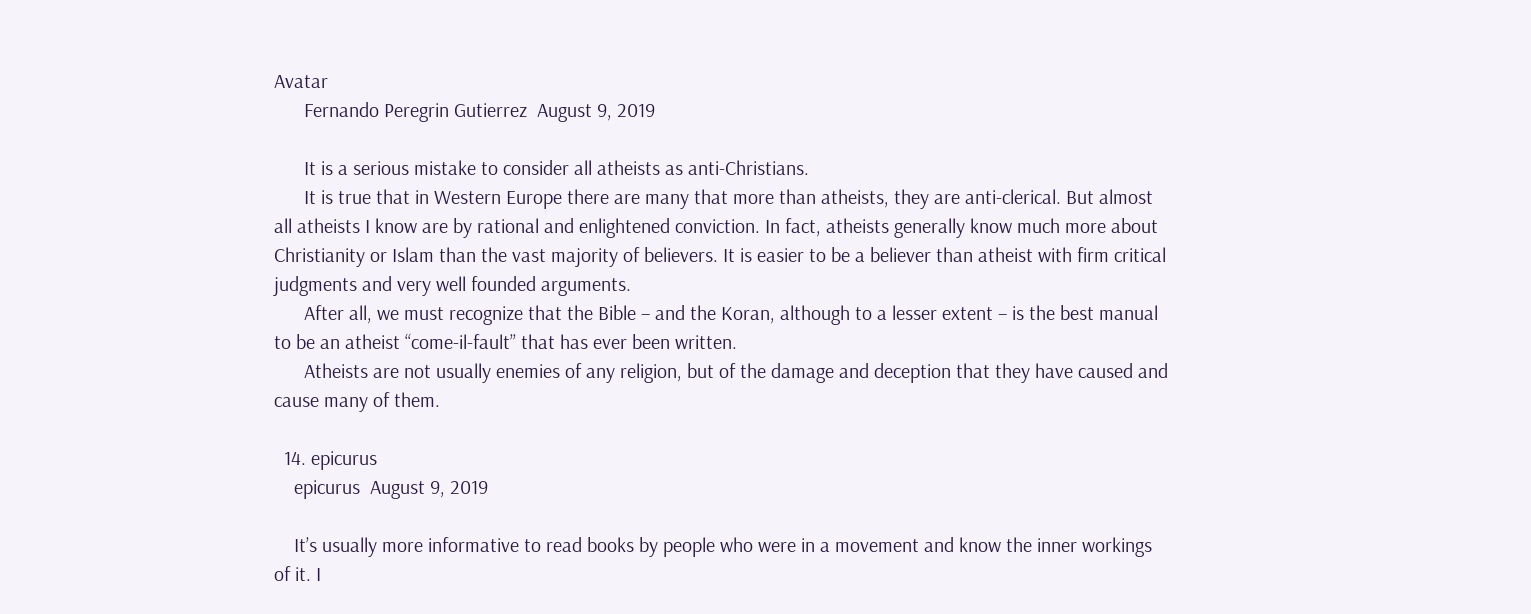Avatar
      Fernando Peregrin Gutierrez  August 9, 2019

      It is a serious mistake to consider all atheists as anti-Christians.
      It is true that in Western Europe there are many that more than atheists, they are anti-clerical. But almost all atheists I know are by rational and enlightened conviction. In fact, atheists generally know much more about Christianity or Islam than the vast majority of believers. It is easier to be a believer than atheist with firm critical judgments and very well founded arguments.
      After all, we must recognize that the Bible – and the Koran, although to a lesser extent – is the best manual to be an atheist “come-il-fault” that has ever been written.
      Atheists are not usually enemies of any religion, but of the damage and deception that they have caused and cause many of them.

  14. epicurus
    epicurus  August 9, 2019

    It’s usually more informative to read books by people who were in a movement and know the inner workings of it. I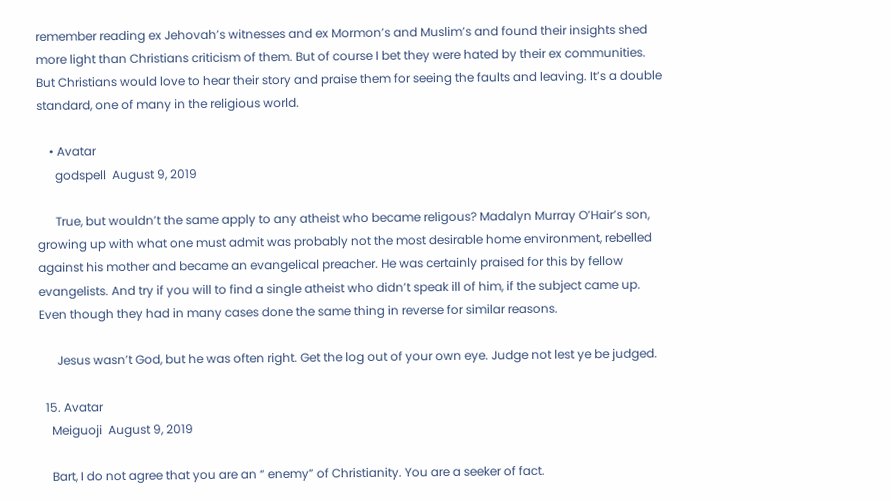remember reading ex Jehovah’s witnesses and ex Mormon’s and Muslim’s and found their insights shed more light than Christians criticism of them. But of course I bet they were hated by their ex communities. But Christians would love to hear their story and praise them for seeing the faults and leaving. It’s a double standard, one of many in the religious world.

    • Avatar
      godspell  August 9, 2019

      True, but wouldn’t the same apply to any atheist who became religous? Madalyn Murray O’Hair’s son, growing up with what one must admit was probably not the most desirable home environment, rebelled against his mother and became an evangelical preacher. He was certainly praised for this by fellow evangelists. And try if you will to find a single atheist who didn’t speak ill of him, if the subject came up. Even though they had in many cases done the same thing in reverse for similar reasons.

      Jesus wasn’t God, but he was often right. Get the log out of your own eye. Judge not lest ye be judged.

  15. Avatar
    Meiguoji  August 9, 2019

    Bart, I do not agree that you are an “ enemy” of Christianity. You are a seeker of fact.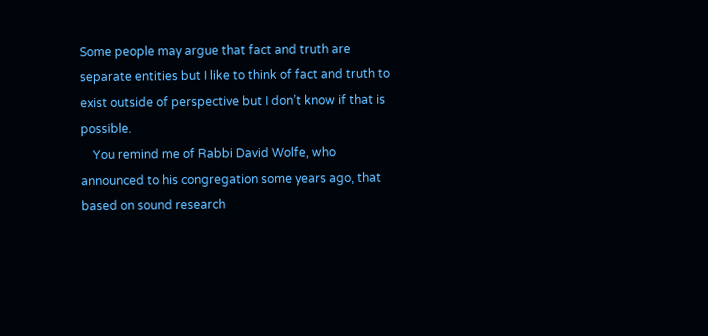Some people may argue that fact and truth are separate entities but I like to think of fact and truth to exist outside of perspective but I don’t know if that is possible.
    You remind me of Rabbi David Wolfe, who announced to his congregation some years ago, that based on sound research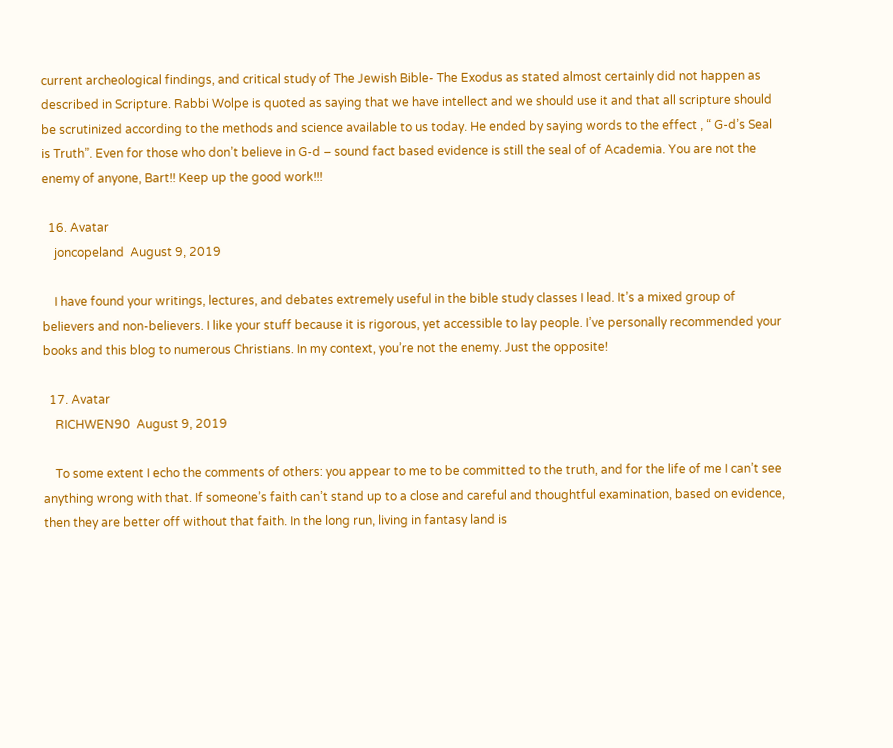current archeological findings, and critical study of The Jewish Bible- The Exodus as stated almost certainly did not happen as described in Scripture. Rabbi Wolpe is quoted as saying that we have intellect and we should use it and that all scripture should be scrutinized according to the methods and science available to us today. He ended by saying words to the effect , “ G-d’s Seal is Truth”. Even for those who don’t believe in G-d – sound fact based evidence is still the seal of of Academia. You are not the enemy of anyone, Bart!! Keep up the good work!!!

  16. Avatar
    joncopeland  August 9, 2019

    I have found your writings, lectures, and debates extremely useful in the bible study classes I lead. It’s a mixed group of believers and non-believers. I like your stuff because it is rigorous, yet accessible to lay people. I’ve personally recommended your books and this blog to numerous Christians. In my context, you’re not the enemy. Just the opposite!

  17. Avatar
    RICHWEN90  August 9, 2019

    To some extent I echo the comments of others: you appear to me to be committed to the truth, and for the life of me I can’t see anything wrong with that. If someone’s faith can’t stand up to a close and careful and thoughtful examination, based on evidence, then they are better off without that faith. In the long run, living in fantasy land is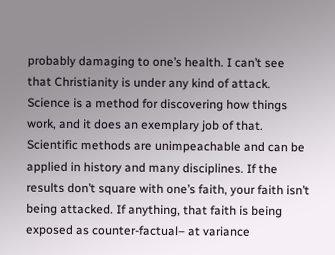probably damaging to one’s health. I can’t see that Christianity is under any kind of attack. Science is a method for discovering how things work, and it does an exemplary job of that. Scientific methods are unimpeachable and can be applied in history and many disciplines. If the results don’t square with one’s faith, your faith isn’t being attacked. If anything, that faith is being exposed as counter-factual– at variance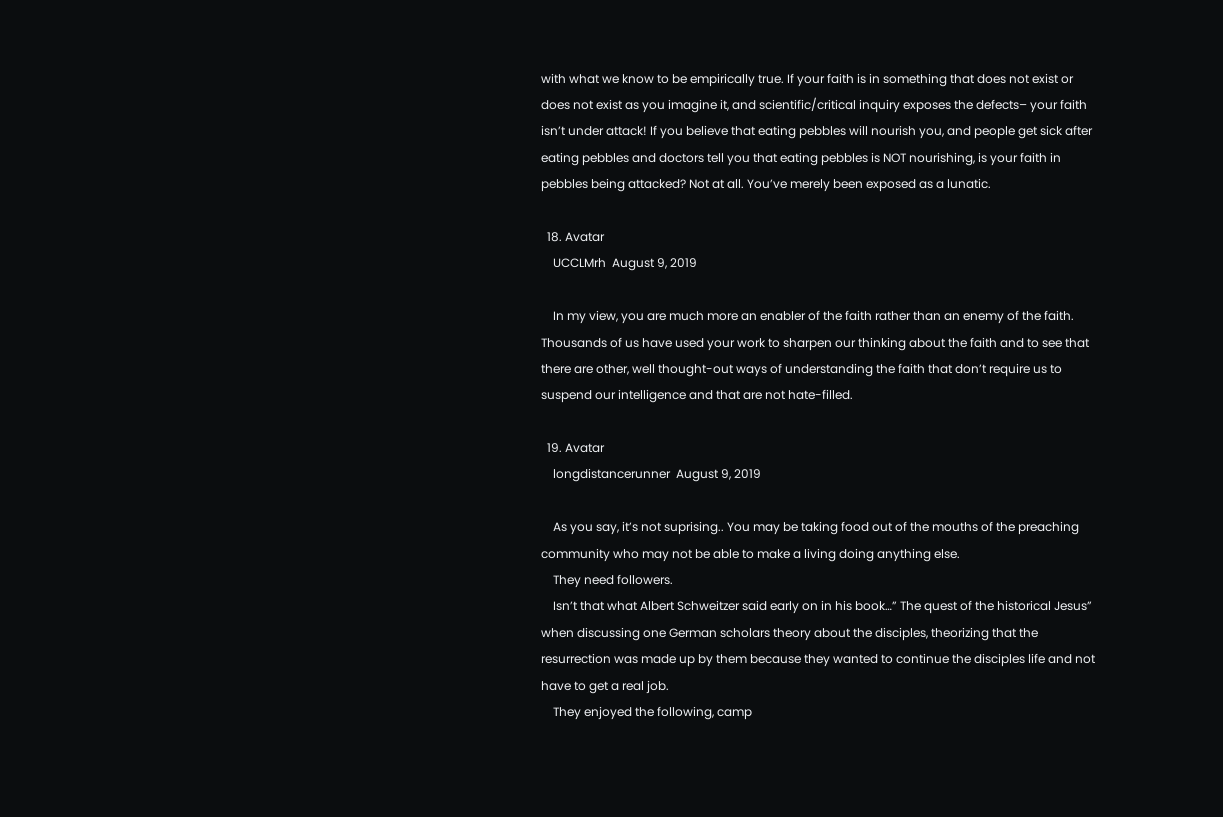with what we know to be empirically true. If your faith is in something that does not exist or does not exist as you imagine it, and scientific/critical inquiry exposes the defects– your faith isn’t under attack! If you believe that eating pebbles will nourish you, and people get sick after eating pebbles and doctors tell you that eating pebbles is NOT nourishing, is your faith in pebbles being attacked? Not at all. You’ve merely been exposed as a lunatic.

  18. Avatar
    UCCLMrh  August 9, 2019

    In my view, you are much more an enabler of the faith rather than an enemy of the faith. Thousands of us have used your work to sharpen our thinking about the faith and to see that there are other, well thought-out ways of understanding the faith that don’t require us to suspend our intelligence and that are not hate-filled.

  19. Avatar
    longdistancerunner  August 9, 2019

    As you say, it’s not suprising.. You may be taking food out of the mouths of the preaching community who may not be able to make a living doing anything else.
    They need followers.
    Isn’t that what Albert Schweitzer said early on in his book…” The quest of the historical Jesus” when discussing one German scholars theory about the disciples, theorizing that the resurrection was made up by them because they wanted to continue the disciples life and not have to get a real job.
    They enjoyed the following, camp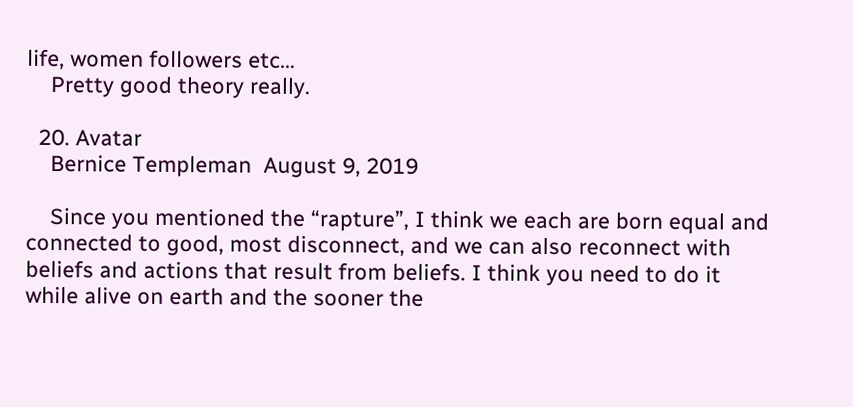life, women followers etc…
    Pretty good theory really.

  20. Avatar
    Bernice Templeman  August 9, 2019

    Since you mentioned the “rapture”, I think we each are born equal and connected to good, most disconnect, and we can also reconnect with beliefs and actions that result from beliefs. I think you need to do it while alive on earth and the sooner the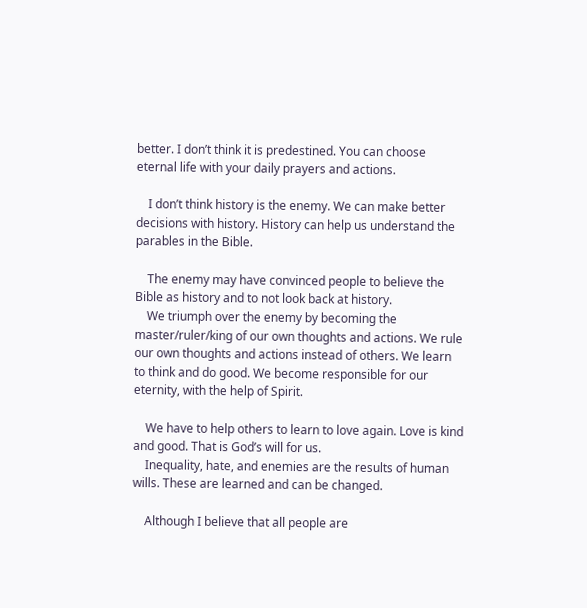better. I don’t think it is predestined. You can choose eternal life with your daily prayers and actions.

    I don’t think history is the enemy. We can make better decisions with history. History can help us understand the parables in the Bible.

    The enemy may have convinced people to believe the Bible as history and to not look back at history.
    We triumph over the enemy by becoming the master/ruler/king of our own thoughts and actions. We rule our own thoughts and actions instead of others. We learn to think and do good. We become responsible for our eternity, with the help of Spirit.

    We have to help others to learn to love again. Love is kind and good. That is God’s will for us.
    Inequality, hate, and enemies are the results of human wills. These are learned and can be changed.

    Although I believe that all people are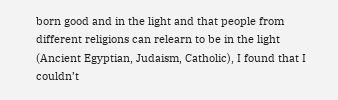born good and in the light and that people from different religions can relearn to be in the light (Ancient Egyptian, Judaism, Catholic), I found that I couldn’t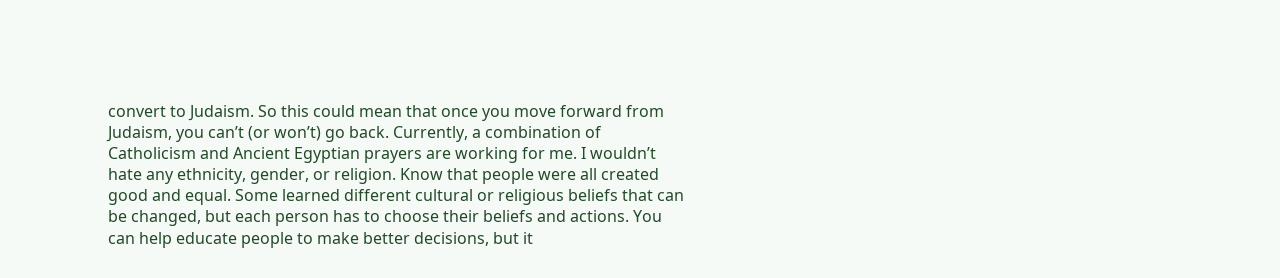convert to Judaism. So this could mean that once you move forward from Judaism, you can’t (or won’t) go back. Currently, a combination of Catholicism and Ancient Egyptian prayers are working for me. I wouldn’t hate any ethnicity, gender, or religion. Know that people were all created good and equal. Some learned different cultural or religious beliefs that can be changed, but each person has to choose their beliefs and actions. You can help educate people to make better decisions, but it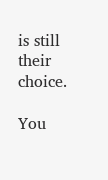is still their choice.

You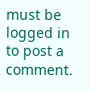must be logged in to post a comment.